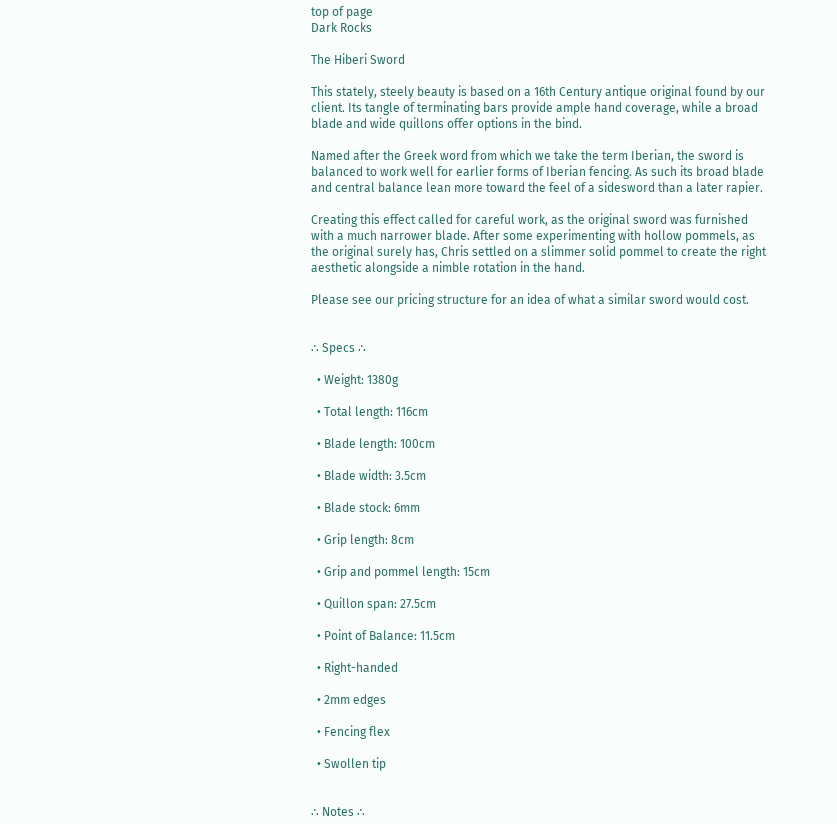top of page
Dark Rocks

The Hiberi Sword

This stately, steely beauty is based on a 16th Century antique original found by our client. Its tangle of terminating bars provide ample hand coverage, while a broad blade and wide quillons offer options in the bind.

Named after the Greek word from which we take the term Iberian, the sword is balanced to work well for earlier forms of Iberian fencing. As such its broad blade and central balance lean more toward the feel of a sidesword than a later rapier.

Creating this effect called for careful work, as the original sword was furnished with a much narrower blade. After some experimenting with hollow pommels, as the original surely has, Chris settled on a slimmer solid pommel to create the right aesthetic alongside a nimble rotation in the hand.

Please see our pricing structure for an idea of what a similar sword would cost.


∴ Specs ∴

  • Weight: 1380g

  • Total length: 116cm

  • Blade length: 100cm

  • Blade width: 3.5cm

  • Blade stock: 6mm

  • Grip length: 8cm

  • Grip and pommel length: 15cm

  • Quillon span: 27.5cm

  • Point of Balance: 11.5cm

  • Right-handed

  • 2mm edges

  • Fencing flex

  • Swollen tip


∴ Notes ∴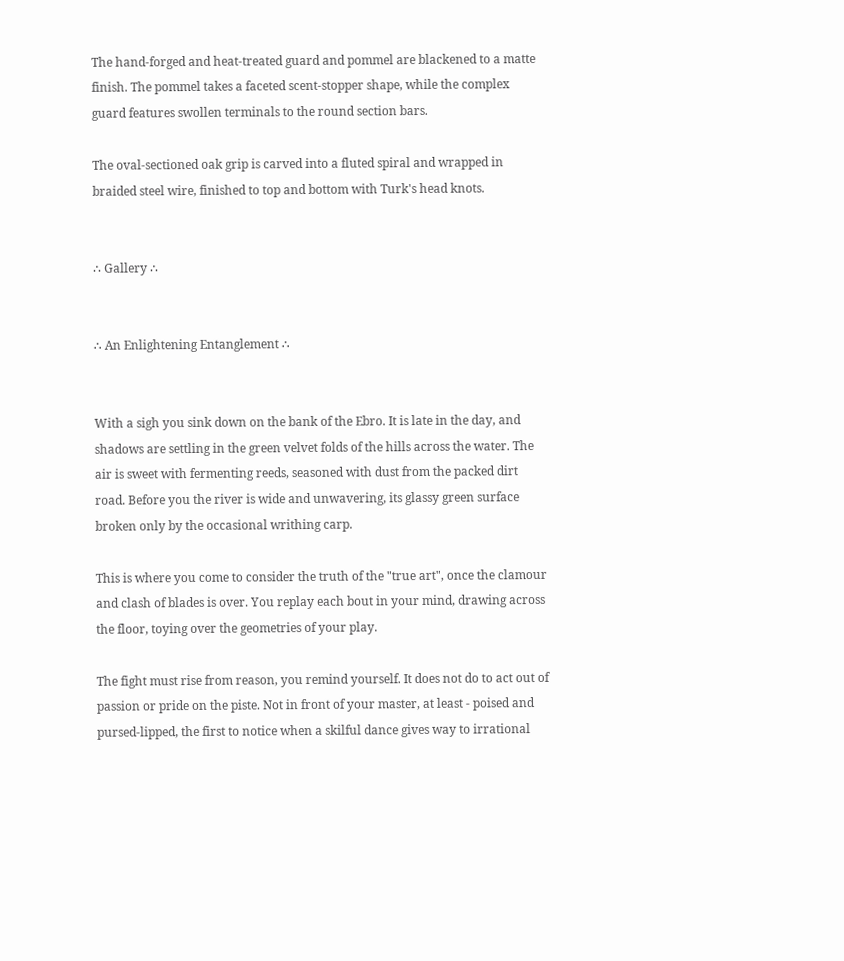The hand-forged and heat-treated guard and pommel are blackened to a matte finish. The pommel takes a faceted scent-stopper shape, while the complex guard features swollen terminals to the round section bars.

The oval-sectioned oak grip is carved into a fluted spiral and wrapped in braided steel wire, finished to top and bottom with Turk's head knots.


∴ Gallery ∴


∴ An Enlightening Entanglement ∴


With a sigh you sink down on the bank of the Ebro. It is late in the day, and shadows are settling in the green velvet folds of the hills across the water. The air is sweet with fermenting reeds, seasoned with dust from the packed dirt road. Before you the river is wide and unwavering, its glassy green surface broken only by the occasional writhing carp.

This is where you come to consider the truth of the "true art", once the clamour and clash of blades is over. You replay each bout in your mind, drawing across the floor, toying over the geometries of your play.

The fight must rise from reason, you remind yourself. It does not do to act out of passion or pride on the piste. Not in front of your master, at least - poised and pursed-lipped, the first to notice when a skilful dance gives way to irrational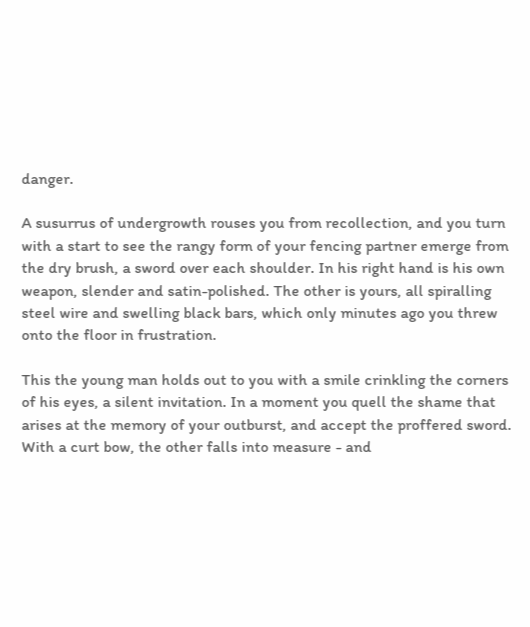danger.

A susurrus of undergrowth rouses you from recollection, and you turn with a start to see the rangy form of your fencing partner emerge from the dry brush, a sword over each shoulder. In his right hand is his own weapon, slender and satin-polished. The other is yours, all spiralling steel wire and swelling black bars, which only minutes ago you threw onto the floor in frustration.

This the young man holds out to you with a smile crinkling the corners of his eyes, a silent invitation. In a moment you quell the shame that arises at the memory of your outburst, and accept the proffered sword. With a curt bow, the other falls into measure - and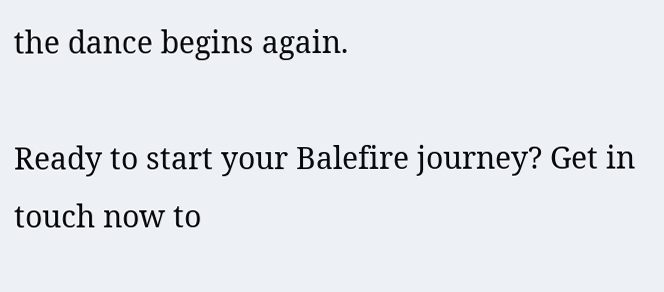the dance begins again.

Ready to start your Balefire journey? Get in touch now to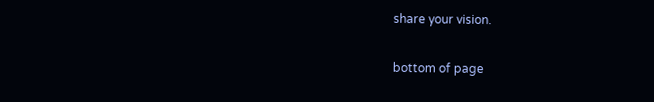share your vision.

bottom of page